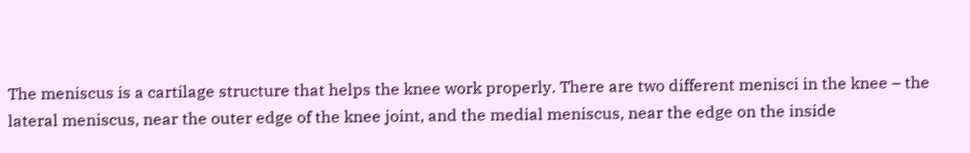The meniscus is a cartilage structure that helps the knee work properly. There are two different menisci in the knee – the lateral meniscus, near the outer edge of the knee joint, and the medial meniscus, near the edge on the inside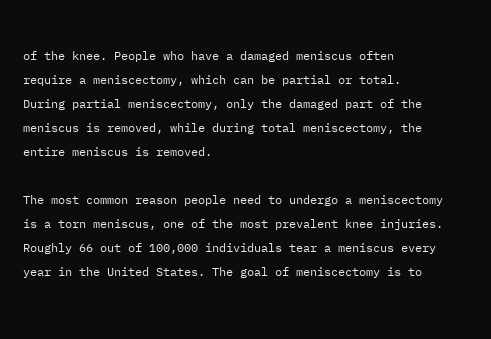of the knee. People who have a damaged meniscus often require a meniscectomy, which can be partial or total. During partial meniscectomy, only the damaged part of the meniscus is removed, while during total meniscectomy, the entire meniscus is removed.

The most common reason people need to undergo a meniscectomy is a torn meniscus, one of the most prevalent knee injuries. Roughly 66 out of 100,000 individuals tear a meniscus every year in the United States. The goal of meniscectomy is to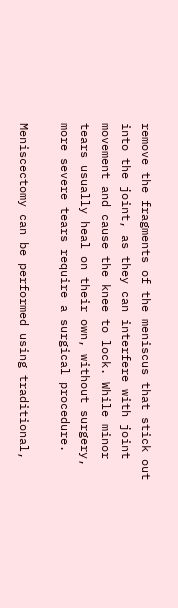remove the fragments of the meniscus that stick out into the joint, as they can interfere with joint movement and cause the knee to lock. While minor tears usually heal on their own, without surgery, more severe tears require a surgical procedure.

Meniscectomy can be performed using traditional,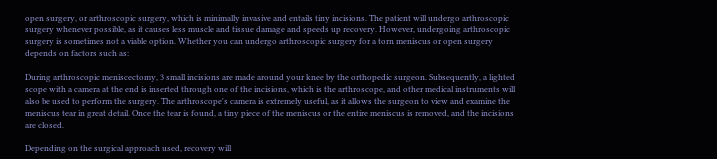open surgery, or arthroscopic surgery, which is minimally invasive and entails tiny incisions. The patient will undergo arthroscopic surgery whenever possible, as it causes less muscle and tissue damage and speeds up recovery. However, undergoing arthroscopic surgery is sometimes not a viable option. Whether you can undergo arthroscopic surgery for a torn meniscus or open surgery depends on factors such as:

During arthroscopic meniscectomy, 3 small incisions are made around your knee by the orthopedic surgeon. Subsequently, a lighted scope with a camera at the end is inserted through one of the incisions, which is the arthroscope, and other medical instruments will also be used to perform the surgery. The arthroscope's camera is extremely useful, as it allows the surgeon to view and examine the meniscus tear in great detail. Once the tear is found, a tiny piece of the meniscus or the entire meniscus is removed, and the incisions are closed.

Depending on the surgical approach used, recovery will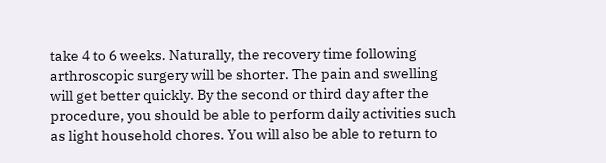take 4 to 6 weeks. Naturally, the recovery time following arthroscopic surgery will be shorter. The pain and swelling will get better quickly. By the second or third day after the procedure, you should be able to perform daily activities such as light household chores. You will also be able to return to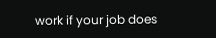work if your job does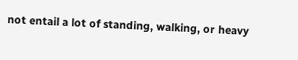not entail a lot of standing, walking, or heavy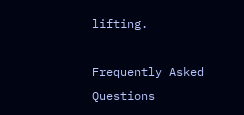lifting.

Frequently Asked Questions